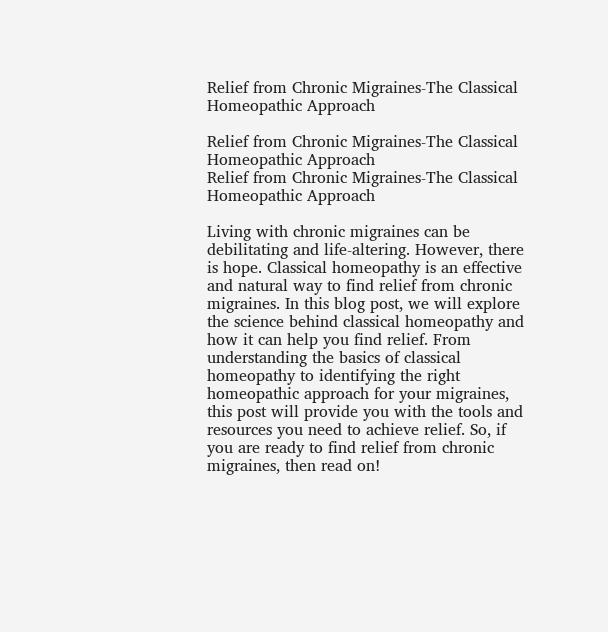Relief from Chronic Migraines-The Classical Homeopathic Approach

Relief from Chronic Migraines-The Classical Homeopathic Approach
Relief from Chronic Migraines-The Classical Homeopathic Approach

Living with chronic migraines can be debilitating and life-altering. However, there is hope. Classical homeopathy is an effective and natural way to find relief from chronic migraines. In this blog post, we will explore the science behind classical homeopathy and how it can help you find relief. From understanding the basics of classical homeopathy to identifying the right homeopathic approach for your migraines, this post will provide you with the tools and resources you need to achieve relief. So, if you are ready to find relief from chronic migraines, then read on!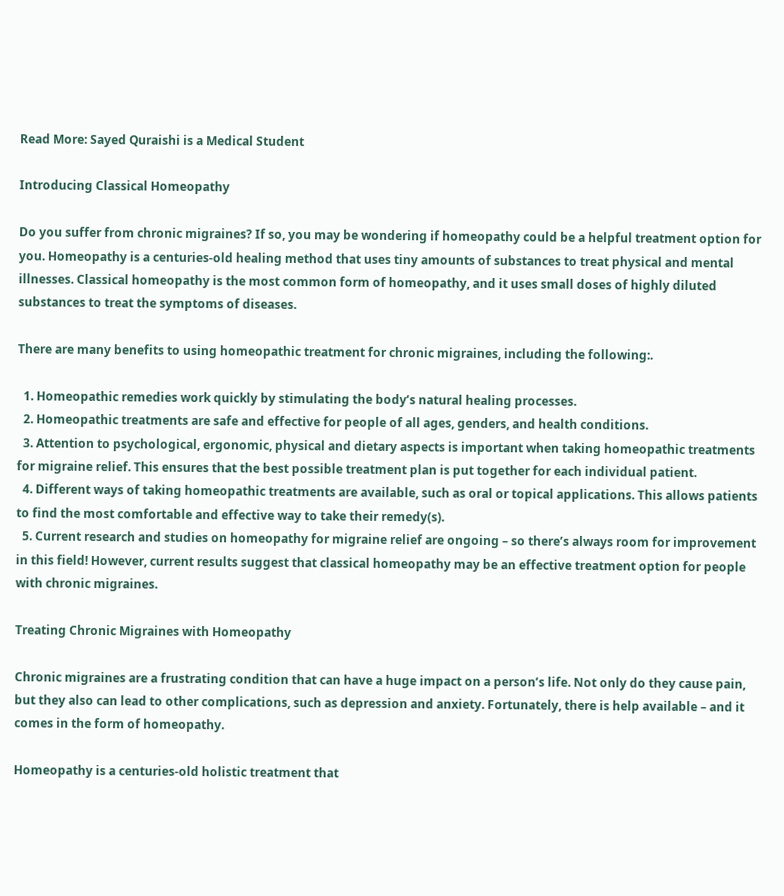Read More: Sayed Quraishi is a Medical Student

Introducing Classical Homeopathy

Do you suffer from chronic migraines? If so, you may be wondering if homeopathy could be a helpful treatment option for you. Homeopathy is a centuries-old healing method that uses tiny amounts of substances to treat physical and mental illnesses. Classical homeopathy is the most common form of homeopathy, and it uses small doses of highly diluted substances to treat the symptoms of diseases.

There are many benefits to using homeopathic treatment for chronic migraines, including the following:.

  1. Homeopathic remedies work quickly by stimulating the body’s natural healing processes.
  2. Homeopathic treatments are safe and effective for people of all ages, genders, and health conditions.
  3. Attention to psychological, ergonomic, physical and dietary aspects is important when taking homeopathic treatments for migraine relief. This ensures that the best possible treatment plan is put together for each individual patient.
  4. Different ways of taking homeopathic treatments are available, such as oral or topical applications. This allows patients to find the most comfortable and effective way to take their remedy(s).
  5. Current research and studies on homeopathy for migraine relief are ongoing – so there’s always room for improvement in this field! However, current results suggest that classical homeopathy may be an effective treatment option for people with chronic migraines.

Treating Chronic Migraines with Homeopathy

Chronic migraines are a frustrating condition that can have a huge impact on a person’s life. Not only do they cause pain, but they also can lead to other complications, such as depression and anxiety. Fortunately, there is help available – and it comes in the form of homeopathy.

Homeopathy is a centuries-old holistic treatment that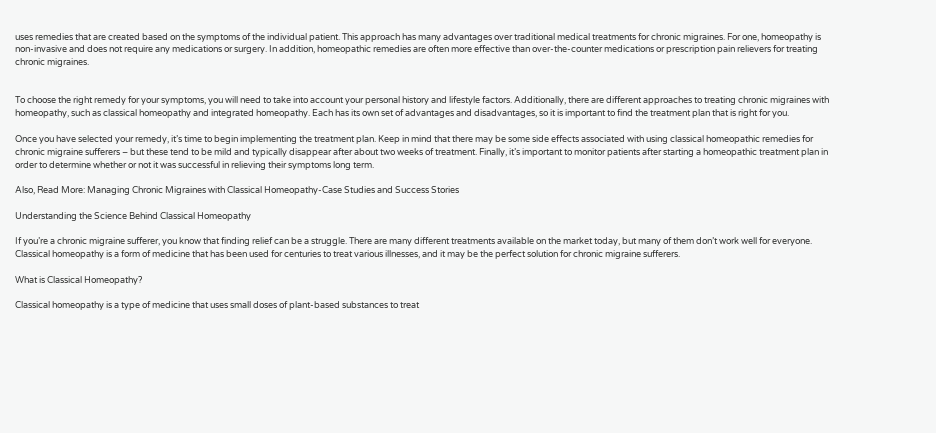uses remedies that are created based on the symptoms of the individual patient. This approach has many advantages over traditional medical treatments for chronic migraines. For one, homeopathy is non-invasive and does not require any medications or surgery. In addition, homeopathic remedies are often more effective than over-the-counter medications or prescription pain relievers for treating chronic migraines.


To choose the right remedy for your symptoms, you will need to take into account your personal history and lifestyle factors. Additionally, there are different approaches to treating chronic migraines with homeopathy, such as classical homeopathy and integrated homeopathy. Each has its own set of advantages and disadvantages, so it is important to find the treatment plan that is right for you.

Once you have selected your remedy, it’s time to begin implementing the treatment plan. Keep in mind that there may be some side effects associated with using classical homeopathic remedies for chronic migraine sufferers – but these tend to be mild and typically disappear after about two weeks of treatment. Finally, it’s important to monitor patients after starting a homeopathic treatment plan in order to determine whether or not it was successful in relieving their symptoms long term.

Also, Read More: Managing Chronic Migraines with Classical Homeopathy-Case Studies and Success Stories

Understanding the Science Behind Classical Homeopathy

If you’re a chronic migraine sufferer, you know that finding relief can be a struggle. There are many different treatments available on the market today, but many of them don’t work well for everyone. Classical homeopathy is a form of medicine that has been used for centuries to treat various illnesses, and it may be the perfect solution for chronic migraine sufferers.

What is Classical Homeopathy?

Classical homeopathy is a type of medicine that uses small doses of plant-based substances to treat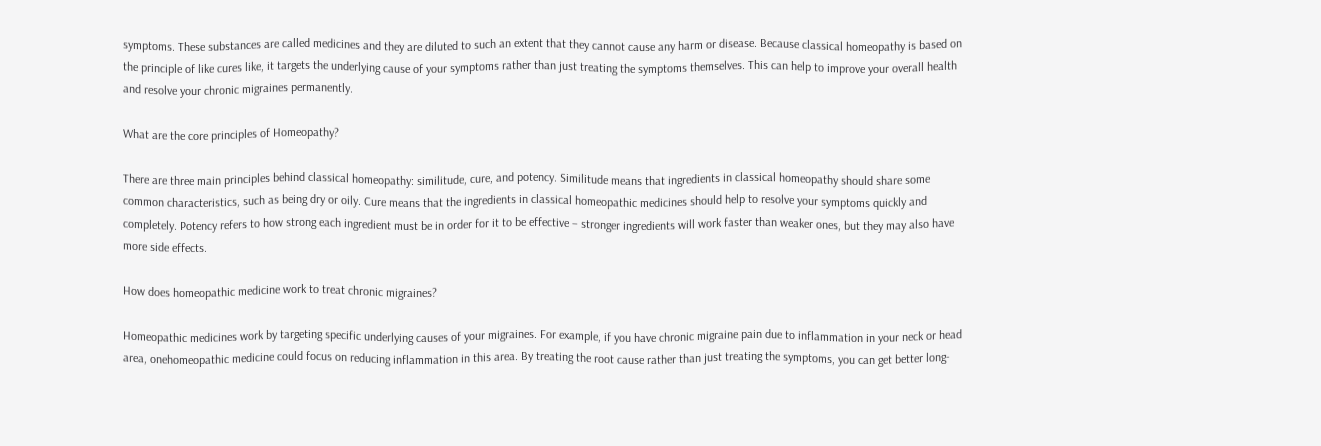symptoms. These substances are called medicines and they are diluted to such an extent that they cannot cause any harm or disease. Because classical homeopathy is based on the principle of like cures like, it targets the underlying cause of your symptoms rather than just treating the symptoms themselves. This can help to improve your overall health and resolve your chronic migraines permanently.

What are the core principles of Homeopathy?

There are three main principles behind classical homeopathy: similitude, cure, and potency. Similitude means that ingredients in classical homeopathy should share some common characteristics, such as being dry or oily. Cure means that the ingredients in classical homeopathic medicines should help to resolve your symptoms quickly and completely. Potency refers to how strong each ingredient must be in order for it to be effective – stronger ingredients will work faster than weaker ones, but they may also have more side effects.

How does homeopathic medicine work to treat chronic migraines?

Homeopathic medicines work by targeting specific underlying causes of your migraines. For example, if you have chronic migraine pain due to inflammation in your neck or head area, onehomeopathic medicine could focus on reducing inflammation in this area. By treating the root cause rather than just treating the symptoms, you can get better long-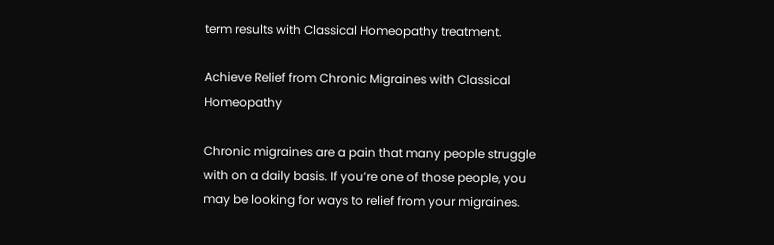term results with Classical Homeopathy treatment.

Achieve Relief from Chronic Migraines with Classical Homeopathy

Chronic migraines are a pain that many people struggle with on a daily basis. If you’re one of those people, you may be looking for ways to relief from your migraines.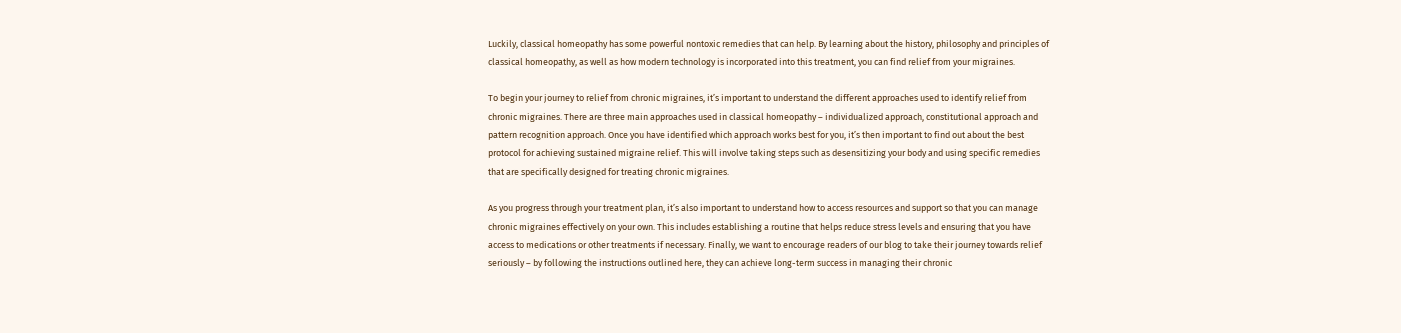Luckily, classical homeopathy has some powerful nontoxic remedies that can help. By learning about the history, philosophy and principles of classical homeopathy, as well as how modern technology is incorporated into this treatment, you can find relief from your migraines.

To begin your journey to relief from chronic migraines, it’s important to understand the different approaches used to identify relief from chronic migraines. There are three main approaches used in classical homeopathy – individualized approach, constitutional approach and pattern recognition approach. Once you have identified which approach works best for you, it’s then important to find out about the best protocol for achieving sustained migraine relief. This will involve taking steps such as desensitizing your body and using specific remedies that are specifically designed for treating chronic migraines.

As you progress through your treatment plan, it’s also important to understand how to access resources and support so that you can manage chronic migraines effectively on your own. This includes establishing a routine that helps reduce stress levels and ensuring that you have access to medications or other treatments if necessary. Finally, we want to encourage readers of our blog to take their journey towards relief seriously – by following the instructions outlined here, they can achieve long-term success in managing their chronic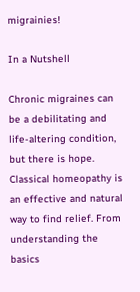migrainies!

In a Nutshell

Chronic migraines can be a debilitating and life-altering condition, but there is hope. Classical homeopathy is an effective and natural way to find relief. From understanding the basics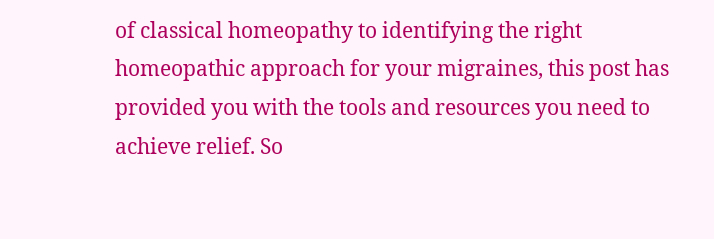of classical homeopathy to identifying the right homeopathic approach for your migraines, this post has provided you with the tools and resources you need to achieve relief. So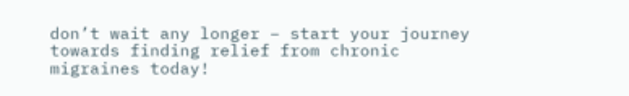don’t wait any longer – start your journey towards finding relief from chronic migraines today!